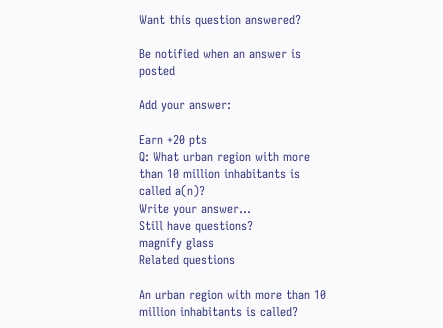Want this question answered?

Be notified when an answer is posted

Add your answer:

Earn +20 pts
Q: What urban region with more than 10 million inhabitants is called a(n)?
Write your answer...
Still have questions?
magnify glass
Related questions

An urban region with more than 10 million inhabitants is called?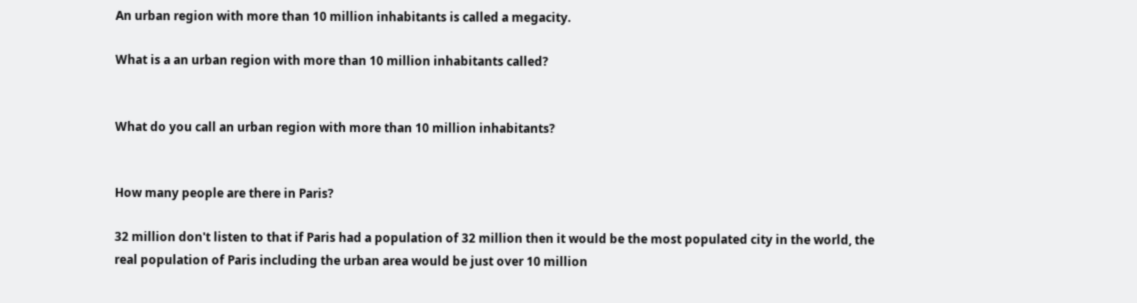An urban region with more than 10 million inhabitants is called a megacity.

What is a an urban region with more than 10 million inhabitants called?


What do you call an urban region with more than 10 million inhabitants?


How many people are there in Paris?

32 million don't listen to that if Paris had a population of 32 million then it would be the most populated city in the world, the real population of Paris including the urban area would be just over 10 million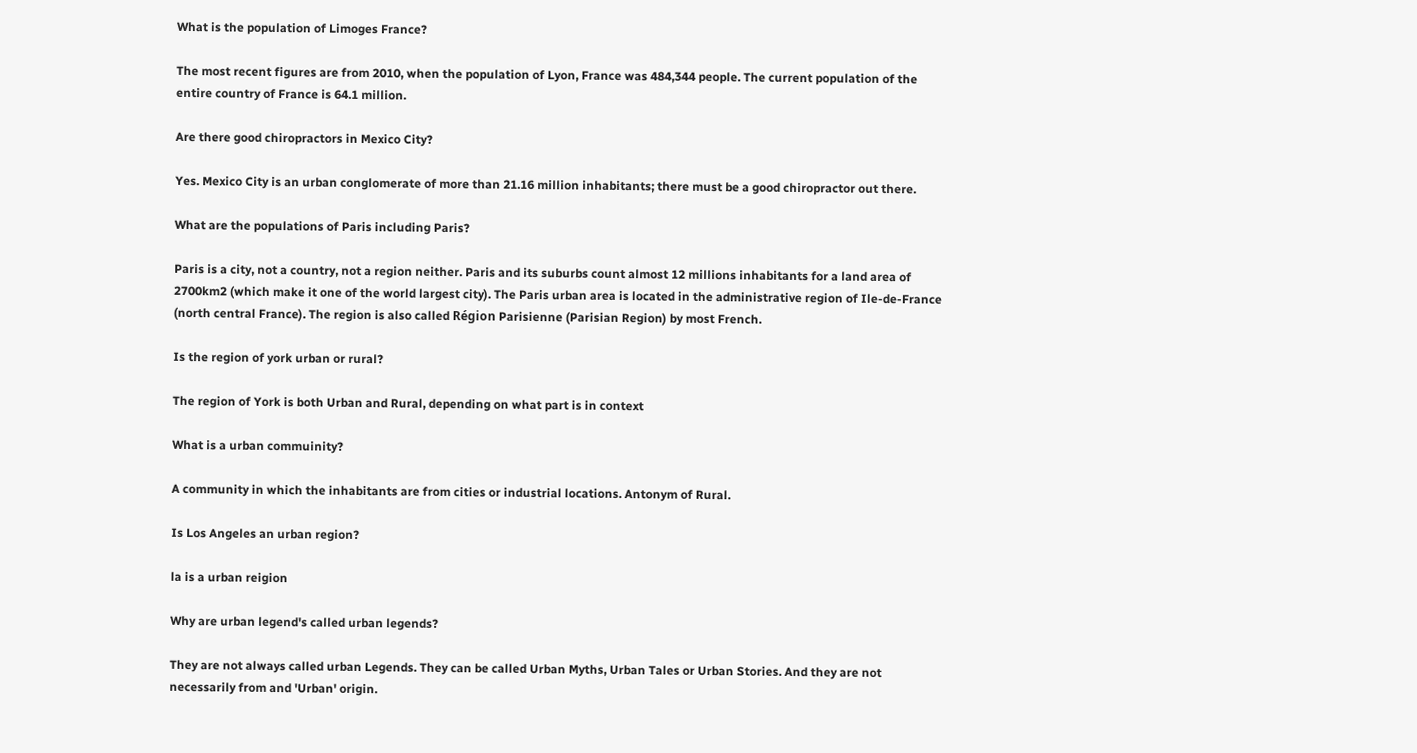What is the population of Limoges France?

The most recent figures are from 2010, when the population of Lyon, France was 484,344 people. The current population of the entire country of France is 64.1 million.

Are there good chiropractors in Mexico City?

Yes. Mexico City is an urban conglomerate of more than 21.16 million inhabitants; there must be a good chiropractor out there.

What are the populations of Paris including Paris?

Paris is a city, not a country, not a region neither. Paris and its suburbs count almost 12 millions inhabitants for a land area of 2700km2 (which make it one of the world largest city). The Paris urban area is located in the administrative region of Ile-de-France (north central France). The region is also called Région Parisienne (Parisian Region) by most French.

Is the region of york urban or rural?

The region of York is both Urban and Rural, depending on what part is in context

What is a urban commuinity?

A community in which the inhabitants are from cities or industrial locations. Antonym of Rural.

Is Los Angeles an urban region?

la is a urban reigion

Why are urban legend's called urban legends?

They are not always called urban Legends. They can be called Urban Myths, Urban Tales or Urban Stories. And they are not necessarily from and 'Urban' origin.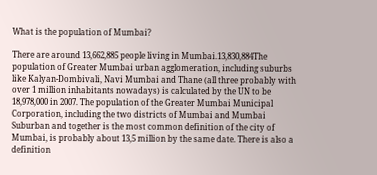What is the population of Mumbai?

There are around 13,662,885 people living in Mumbai.13,830,884The population of Greater Mumbai urban agglomeration, including suburbs like Kalyan-Dombivali, Navi Mumbai and Thane (all three probably with over 1 million inhabitants nowadays) is calculated by the UN to be 18,978,000 in 2007. The population of the Greater Mumbai Municipal Corporation, including the two districts of Mumbai and Mumbai Suburban and together is the most common definition of the city of Mumbai, is probably about 13,5 million by the same date. There is also a definition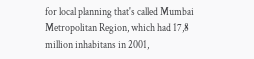for local planning that's called Mumbai Metropolitan Region, which had 17,8 million inhabitans in 2001,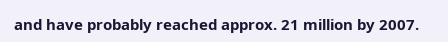and have probably reached approx. 21 million by 2007.